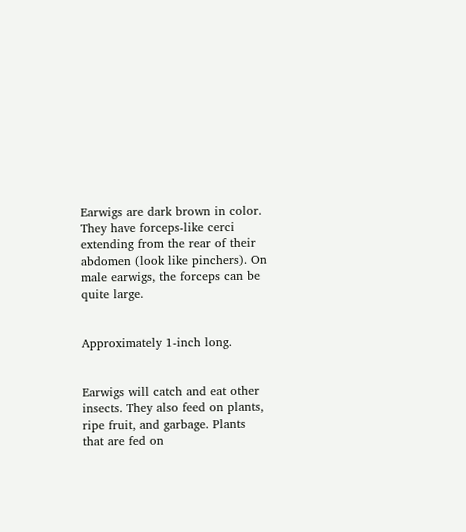Earwigs are dark brown in color. They have forceps-like cerci extending from the rear of their abdomen (look like pinchers). On male earwigs, the forceps can be quite large.


Approximately 1-inch long.


Earwigs will catch and eat other insects. They also feed on plants, ripe fruit, and garbage. Plants that are fed on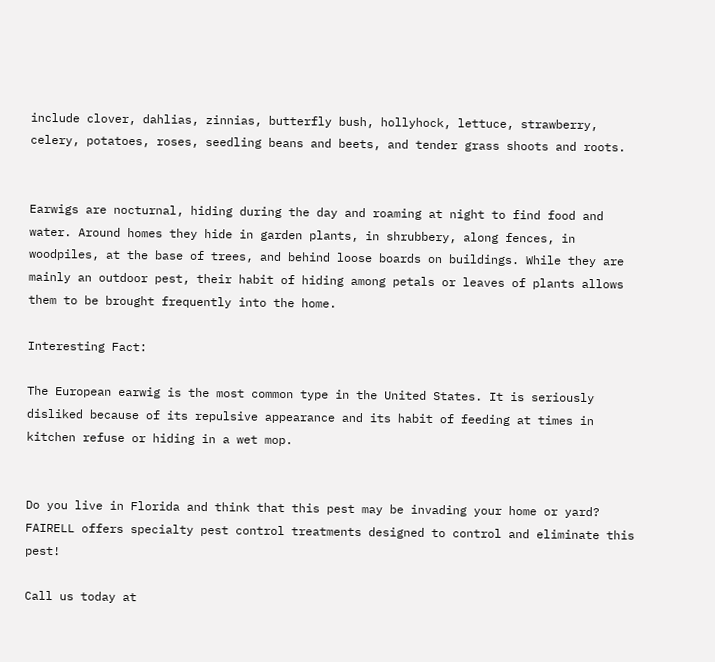include clover, dahlias, zinnias, butterfly bush, hollyhock, lettuce, strawberry, celery, potatoes, roses, seedling beans and beets, and tender grass shoots and roots.


Earwigs are nocturnal, hiding during the day and roaming at night to find food and water. Around homes they hide in garden plants, in shrubbery, along fences, in woodpiles, at the base of trees, and behind loose boards on buildings. While they are mainly an outdoor pest, their habit of hiding among petals or leaves of plants allows them to be brought frequently into the home.

Interesting Fact:

The European earwig is the most common type in the United States. It is seriously disliked because of its repulsive appearance and its habit of feeding at times in kitchen refuse or hiding in a wet mop.


Do you live in Florida and think that this pest may be invading your home or yard? FAIRELL offers specialty pest control treatments designed to control and eliminate this pest!

Call us today at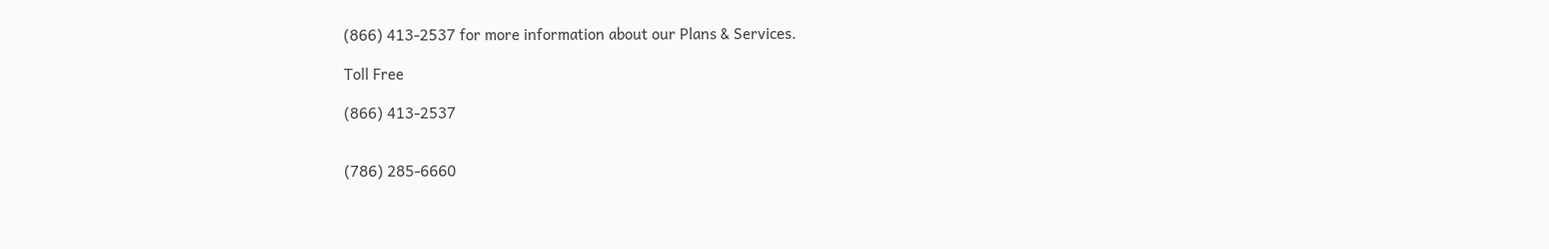(866) 413-2537 for more information about our Plans & Services.

Toll Free

(866) 413-2537


(786) 285-6660